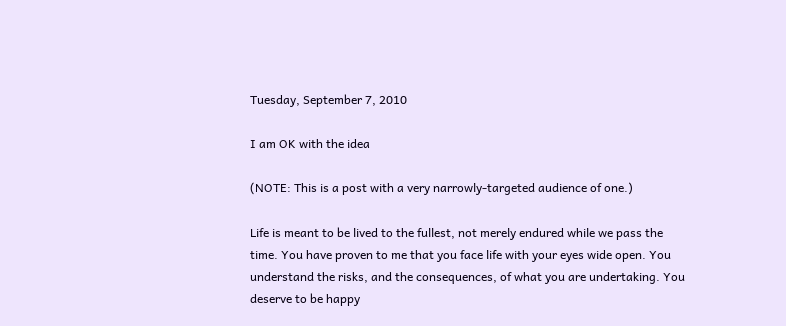Tuesday, September 7, 2010

I am OK with the idea

(NOTE: This is a post with a very narrowly-targeted audience of one.)

Life is meant to be lived to the fullest, not merely endured while we pass the time. You have proven to me that you face life with your eyes wide open. You understand the risks, and the consequences, of what you are undertaking. You deserve to be happy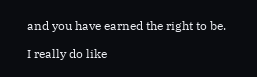and you have earned the right to be.

I really do like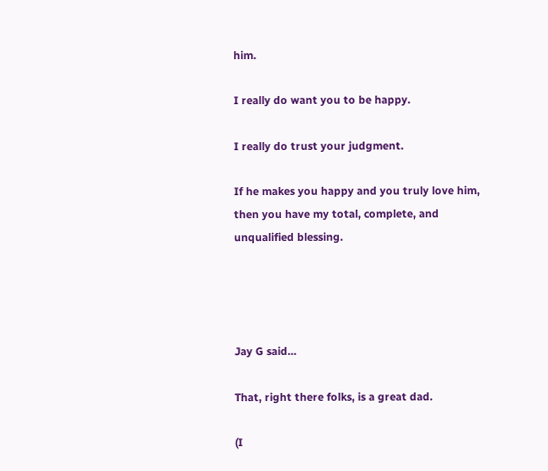him.

I really do want you to be happy.

I really do trust your judgment.

If he makes you happy and you truly love him, then you have my total, complete, and unqualified blessing.




Jay G said...

That, right there folks, is a great dad.

(I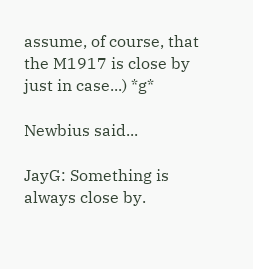assume, of course, that the M1917 is close by just in case...) *g*

Newbius said...

JayG: Something is always close by.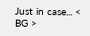Just in case... < BG >